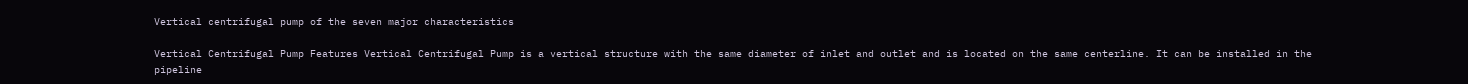Vertical centrifugal pump of the seven major characteristics

Vertical Centrifugal Pump Features Vertical Centrifugal Pump is a vertical structure with the same diameter of inlet and outlet and is located on the same centerline. It can be installed in the pipeline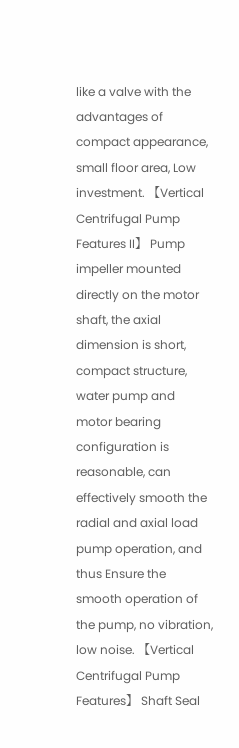like a valve with the advantages of compact appearance, small floor area, Low investment. 【Vertical Centrifugal Pump Features II】 Pump impeller mounted directly on the motor shaft, the axial dimension is short, compact structure, water pump and motor bearing configuration is reasonable, can effectively smooth the radial and axial load pump operation, and thus Ensure the smooth operation of the pump, no vibration, low noise. 【Vertical Centrifugal Pump Features】 Shaft Seal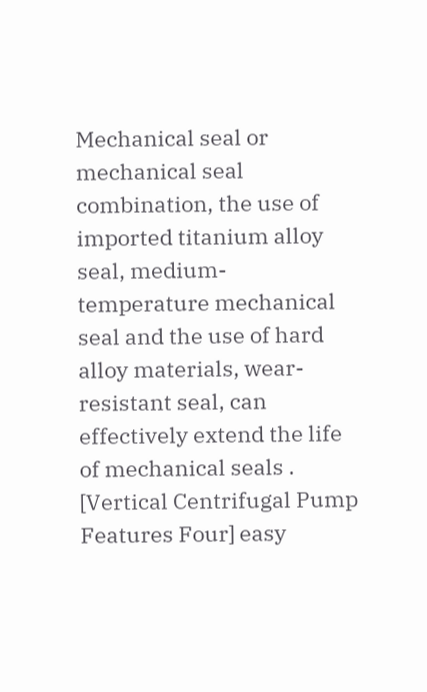Mechanical seal or mechanical seal combination, the use of imported titanium alloy seal, medium-temperature mechanical seal and the use of hard alloy materials, wear-resistant seal, can effectively extend the life of mechanical seals . [Vertical Centrifugal Pump Features Four] easy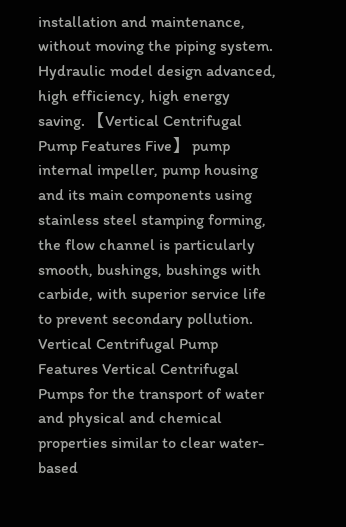installation and maintenance, without moving the piping system. Hydraulic model design advanced, high efficiency, high energy saving. 【Vertical Centrifugal Pump Features Five】 pump internal impeller, pump housing and its main components using stainless steel stamping forming, the flow channel is particularly smooth, bushings, bushings with carbide, with superior service life to prevent secondary pollution. Vertical Centrifugal Pump Features Vertical Centrifugal Pumps for the transport of water and physical and chemical properties similar to clear water-based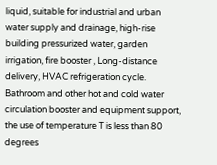liquid, suitable for industrial and urban water supply and drainage, high-rise building pressurized water, garden irrigation, fire booster , Long-distance delivery, HVAC refrigeration cycle. Bathroom and other hot and cold water circulation booster and equipment support, the use of temperature T is less than 80 degrees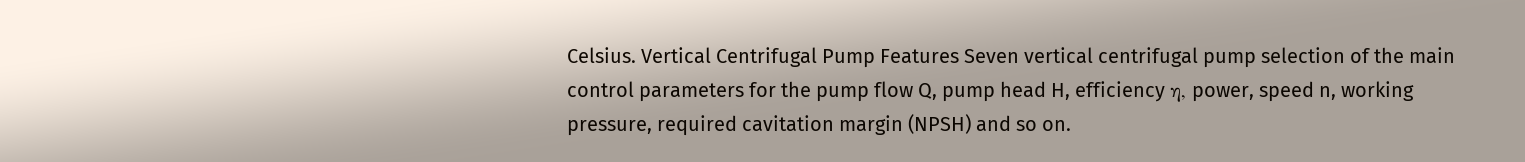Celsius. Vertical Centrifugal Pump Features Seven vertical centrifugal pump selection of the main control parameters for the pump flow Q, pump head H, efficiency η, power, speed n, working pressure, required cavitation margin (NPSH) and so on.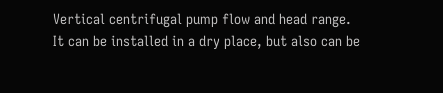Vertical centrifugal pump flow and head range. It can be installed in a dry place, but also can be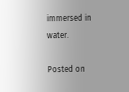immersed in water.

Posted on